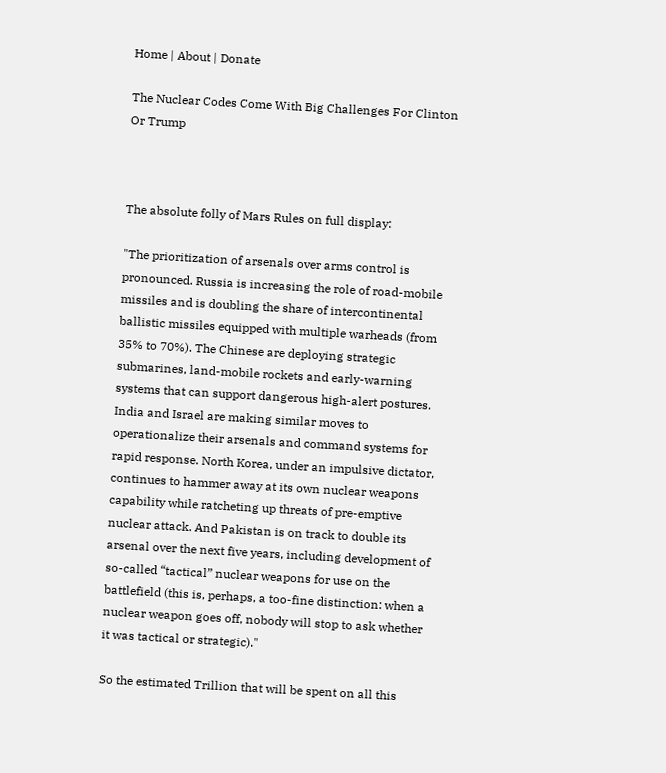Home | About | Donate

The Nuclear Codes Come With Big Challenges For Clinton Or Trump



The absolute folly of Mars Rules on full display:

"The prioritization of arsenals over arms control is pronounced. Russia is increasing the role of road-mobile missiles and is doubling the share of intercontinental ballistic missiles equipped with multiple warheads (from 35% to 70%). The Chinese are deploying strategic submarines, land-mobile rockets and early-warning systems that can support dangerous high-alert postures. India and Israel are making similar moves to operationalize their arsenals and command systems for rapid response. North Korea, under an impulsive dictator, continues to hammer away at its own nuclear weapons capability while ratcheting up threats of pre-emptive nuclear attack. And Pakistan is on track to double its arsenal over the next five years, including development of so-called “tactical” nuclear weapons for use on the battlefield (this is, perhaps, a too-fine distinction: when a nuclear weapon goes off, nobody will stop to ask whether it was tactical or strategic)."

So the estimated Trillion that will be spent on all this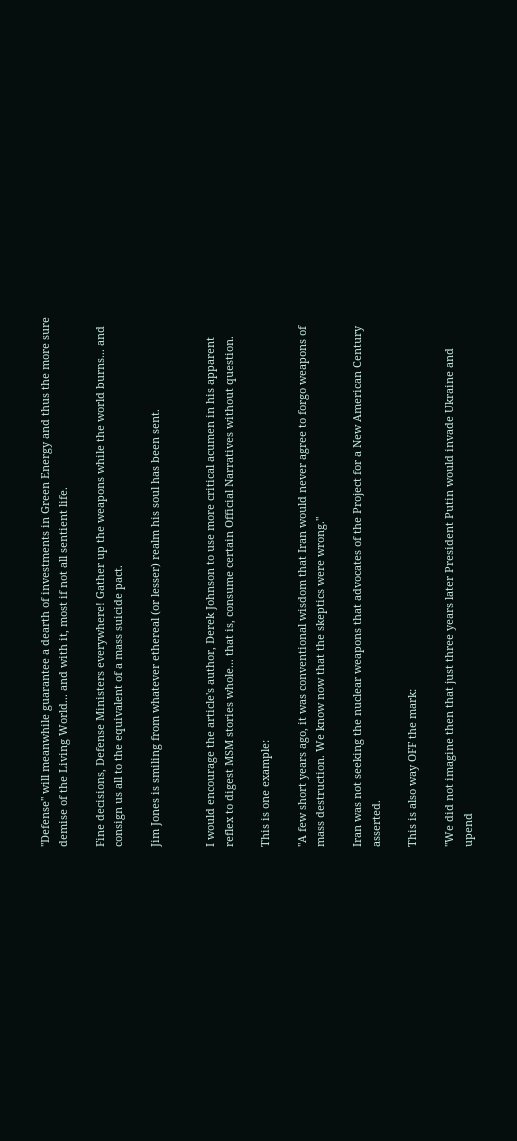"Defense" will meanwhile guarantee a dearth of investments in Green Energy and thus the more sure demise of the Living World... and with it, most if not all sentient life.

Fine decisions, Defense Ministers everywhere! Gather up the weapons while the world burns... and consign us all to the equivalent of a mass suicide pact.

Jim Jones is smiling from whatever ethereal (or lesser) realm his soul has been sent.


I would encourage the article's author, Derek Johnson to use more critical acumen in his apparent reflex to digest MSM stories whole... that is, consume certain Official Narratives without question.

This is one example:

"A few short years ago, it was conventional wisdom that Iran would never agree to forgo weapons of mass destruction. We know now that the skeptics were wrong."

Iran was not seeking the nuclear weapons that advocates of the Project for a New American Century asserted.

This is also way OFF the mark:

"We did not imagine then that just three years later President Putin would invade Ukraine and upend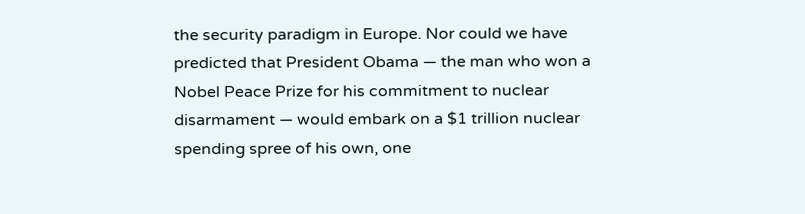the security paradigm in Europe. Nor could we have predicted that President Obama — the man who won a Nobel Peace Prize for his commitment to nuclear disarmament — would embark on a $1 trillion nuclear spending spree of his own, one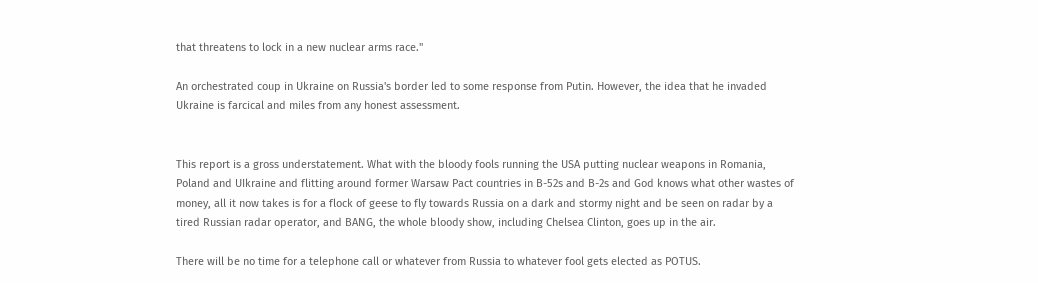that threatens to lock in a new nuclear arms race."

An orchestrated coup in Ukraine on Russia's border led to some response from Putin. However, the idea that he invaded Ukraine is farcical and miles from any honest assessment.


This report is a gross understatement. What with the bloody fools running the USA putting nuclear weapons in Romania, Poland and UIkraine and flitting around former Warsaw Pact countries in B-52s and B-2s and God knows what other wastes of money, all it now takes is for a flock of geese to fly towards Russia on a dark and stormy night and be seen on radar by a tired Russian radar operator, and BANG, the whole bloody show, including Chelsea Clinton, goes up in the air.

There will be no time for a telephone call or whatever from Russia to whatever fool gets elected as POTUS.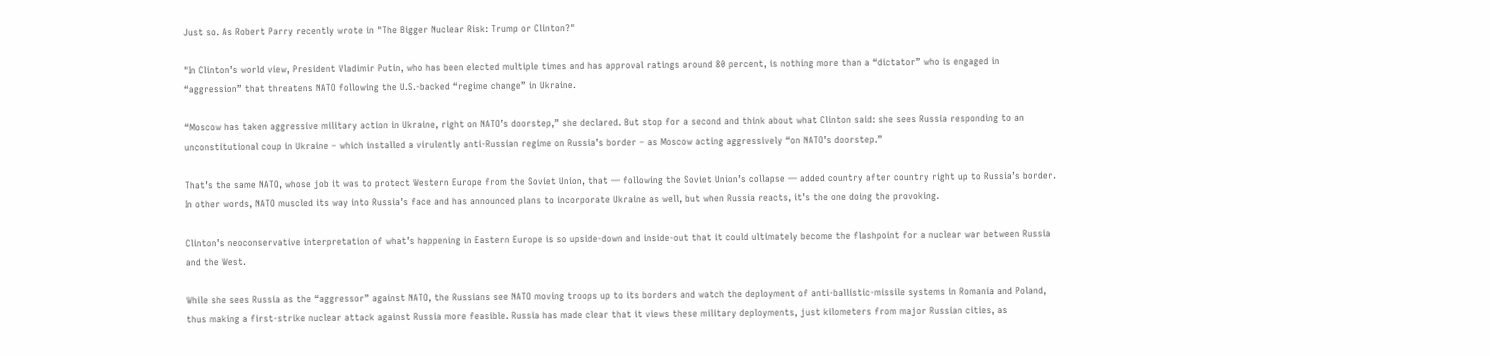Just so. As Robert Parry recently wrote in "The Bigger Nuclear Risk: Trump or Clinton?"

"In Clinton’s world view, President Vladimir Putin, who has been elected multiple times and has approval ratings around 80 percent, is nothing more than a “dictator” who is engaged in “aggression” that threatens NATO following the U.S.-backed “regime change” in Ukraine.

“Moscow has taken aggressive military action in Ukraine, right on NATO’s doorstep,” she declared. But stop for a second and think about what Clinton said: she sees Russia responding to an unconstitutional coup in Ukraine – which installed a virulently anti-Russian regime on Russia’s border – as Moscow acting aggressively “on NATO’s doorstep.”

That’s the same NATO, whose job it was to protect Western Europe from the Soviet Union, that — following the Soviet Union’s collapse — added country after country right up to Russia’s border. In other words, NATO muscled its way into Russia’s face and has announced plans to incorporate Ukraine as well, but when Russia reacts, it’s the one doing the provoking.

Clinton’s neoconservative interpretation of what’s happening in Eastern Europe is so upside-down and inside-out that it could ultimately become the flashpoint for a nuclear war between Russia and the West.

While she sees Russia as the “aggressor” against NATO, the Russians see NATO moving troops up to its borders and watch the deployment of anti-ballistic-missile systems in Romania and Poland, thus making a first-strike nuclear attack against Russia more feasible. Russia has made clear that it views these military deployments, just kilometers from major Russian cities, as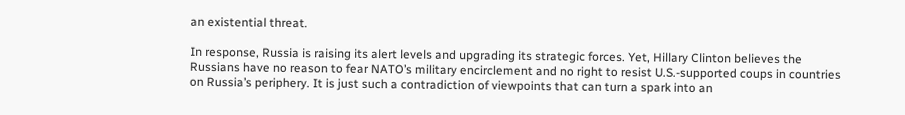an existential threat.

In response, Russia is raising its alert levels and upgrading its strategic forces. Yet, Hillary Clinton believes the Russians have no reason to fear NATO’s military encirclement and no right to resist U.S.-supported coups in countries on Russia’s periphery. It is just such a contradiction of viewpoints that can turn a spark into an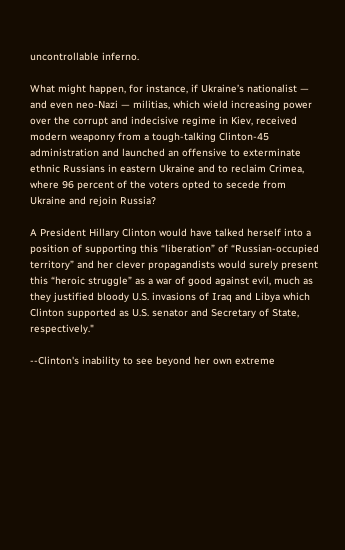uncontrollable inferno.

What might happen, for instance, if Ukraine’s nationalist — and even neo-Nazi — militias, which wield increasing power over the corrupt and indecisive regime in Kiev, received modern weaponry from a tough-talking Clinton-45 administration and launched an offensive to exterminate ethnic Russians in eastern Ukraine and to reclaim Crimea, where 96 percent of the voters opted to secede from Ukraine and rejoin Russia?

A President Hillary Clinton would have talked herself into a position of supporting this “liberation” of “Russian-occupied territory” and her clever propagandists would surely present this “heroic struggle” as a war of good against evil, much as they justified bloody U.S. invasions of Iraq and Libya which Clinton supported as U.S. senator and Secretary of State, respectively."

--Clinton's inability to see beyond her own extreme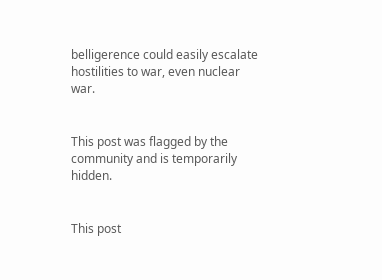belligerence could easily escalate hostilities to war, even nuclear war.


This post was flagged by the community and is temporarily hidden.


This post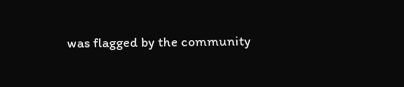was flagged by the community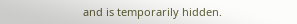and is temporarily hidden.